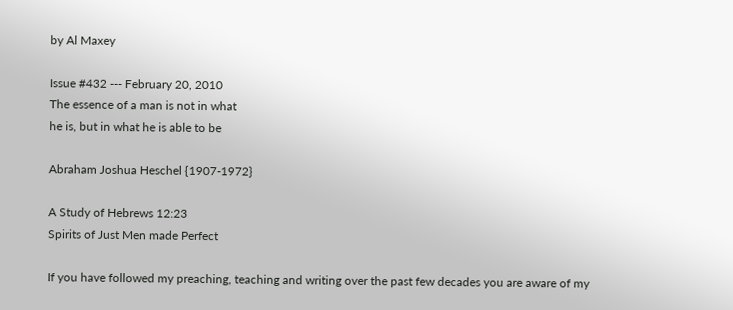by Al Maxey

Issue #432 --- February 20, 2010
The essence of a man is not in what
he is, but in what he is able to be

Abraham Joshua Heschel {1907-1972}

A Study of Hebrews 12:23
Spirits of Just Men made Perfect

If you have followed my preaching, teaching and writing over the past few decades you are aware of my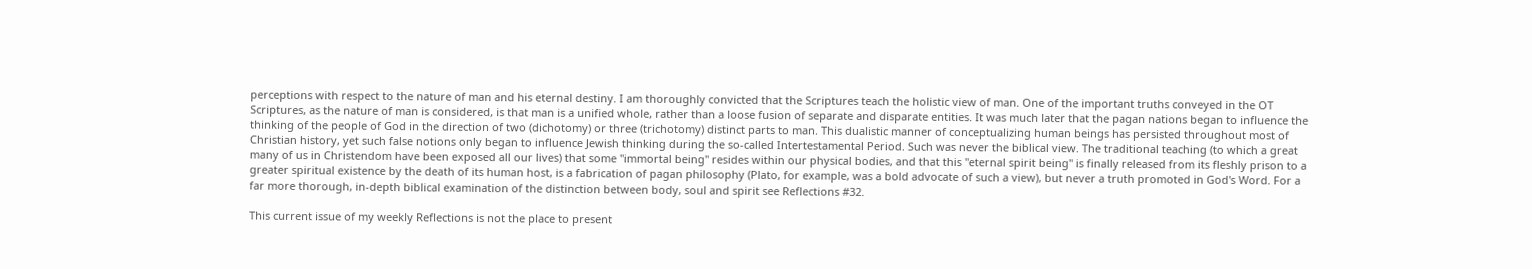perceptions with respect to the nature of man and his eternal destiny. I am thoroughly convicted that the Scriptures teach the holistic view of man. One of the important truths conveyed in the OT Scriptures, as the nature of man is considered, is that man is a unified whole, rather than a loose fusion of separate and disparate entities. It was much later that the pagan nations began to influence the thinking of the people of God in the direction of two (dichotomy) or three (trichotomy) distinct parts to man. This dualistic manner of conceptualizing human beings has persisted throughout most of Christian history, yet such false notions only began to influence Jewish thinking during the so-called Intertestamental Period. Such was never the biblical view. The traditional teaching (to which a great many of us in Christendom have been exposed all our lives) that some "immortal being" resides within our physical bodies, and that this "eternal spirit being" is finally released from its fleshly prison to a greater spiritual existence by the death of its human host, is a fabrication of pagan philosophy (Plato, for example, was a bold advocate of such a view), but never a truth promoted in God's Word. For a far more thorough, in-depth biblical examination of the distinction between body, soul and spirit see Reflections #32.

This current issue of my weekly Reflections is not the place to present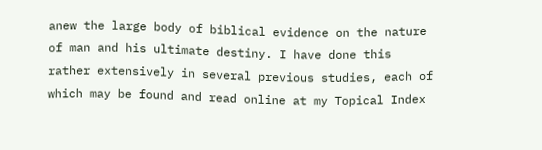anew the large body of biblical evidence on the nature of man and his ultimate destiny. I have done this rather extensively in several previous studies, each of which may be found and read online at my Topical Index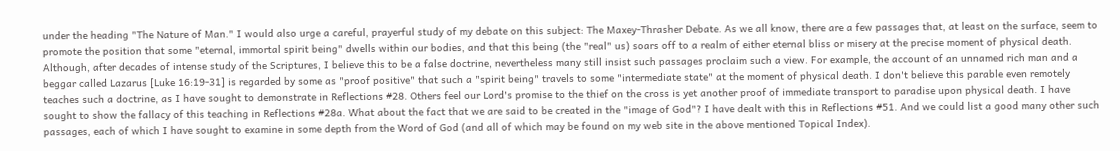under the heading "The Nature of Man." I would also urge a careful, prayerful study of my debate on this subject: The Maxey-Thrasher Debate. As we all know, there are a few passages that, at least on the surface, seem to promote the position that some "eternal, immortal spirit being" dwells within our bodies, and that this being (the "real" us) soars off to a realm of either eternal bliss or misery at the precise moment of physical death. Although, after decades of intense study of the Scriptures, I believe this to be a false doctrine, nevertheless many still insist such passages proclaim such a view. For example, the account of an unnamed rich man and a beggar called Lazarus [Luke 16:19-31] is regarded by some as "proof positive" that such a "spirit being" travels to some "intermediate state" at the moment of physical death. I don't believe this parable even remotely teaches such a doctrine, as I have sought to demonstrate in Reflections #28. Others feel our Lord's promise to the thief on the cross is yet another proof of immediate transport to paradise upon physical death. I have sought to show the fallacy of this teaching in Reflections #28a. What about the fact that we are said to be created in the "image of God"? I have dealt with this in Reflections #51. And we could list a good many other such passages, each of which I have sought to examine in some depth from the Word of God (and all of which may be found on my web site in the above mentioned Topical Index).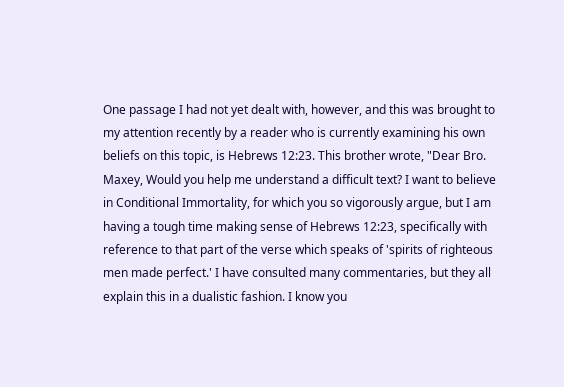One passage I had not yet dealt with, however, and this was brought to my attention recently by a reader who is currently examining his own beliefs on this topic, is Hebrews 12:23. This brother wrote, "Dear Bro. Maxey, Would you help me understand a difficult text? I want to believe in Conditional Immortality, for which you so vigorously argue, but I am having a tough time making sense of Hebrews 12:23, specifically with reference to that part of the verse which speaks of 'spirits of righteous men made perfect.' I have consulted many commentaries, but they all explain this in a dualistic fashion. I know you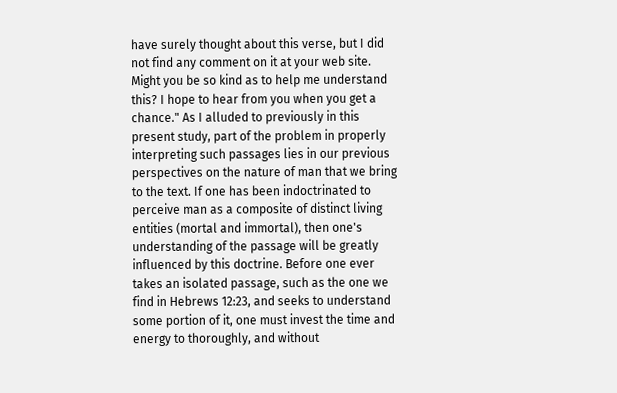have surely thought about this verse, but I did not find any comment on it at your web site. Might you be so kind as to help me understand this? I hope to hear from you when you get a chance." As I alluded to previously in this present study, part of the problem in properly interpreting such passages lies in our previous perspectives on the nature of man that we bring to the text. If one has been indoctrinated to perceive man as a composite of distinct living entities (mortal and immortal), then one's understanding of the passage will be greatly influenced by this doctrine. Before one ever takes an isolated passage, such as the one we find in Hebrews 12:23, and seeks to understand some portion of it, one must invest the time and energy to thoroughly, and without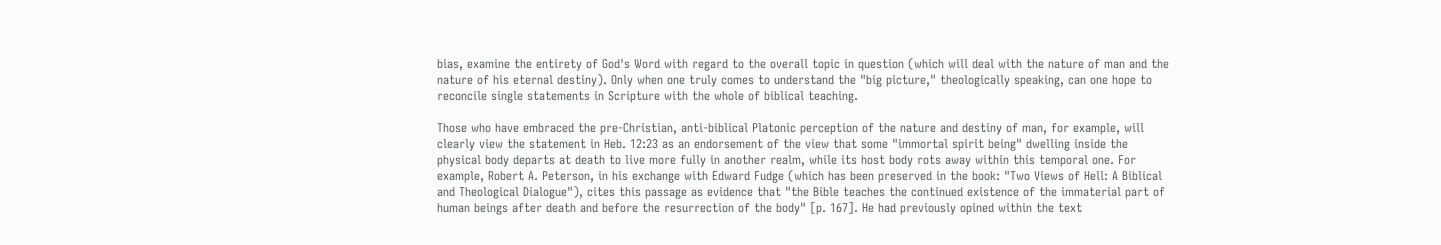bias, examine the entirety of God's Word with regard to the overall topic in question (which will deal with the nature of man and the nature of his eternal destiny). Only when one truly comes to understand the "big picture," theologically speaking, can one hope to reconcile single statements in Scripture with the whole of biblical teaching.

Those who have embraced the pre-Christian, anti-biblical Platonic perception of the nature and destiny of man, for example, will clearly view the statement in Heb. 12:23 as an endorsement of the view that some "immortal spirit being" dwelling inside the physical body departs at death to live more fully in another realm, while its host body rots away within this temporal one. For example, Robert A. Peterson, in his exchange with Edward Fudge (which has been preserved in the book: "Two Views of Hell: A Biblical and Theological Dialogue"), cites this passage as evidence that "the Bible teaches the continued existence of the immaterial part of human beings after death and before the resurrection of the body" [p. 167]. He had previously opined within the text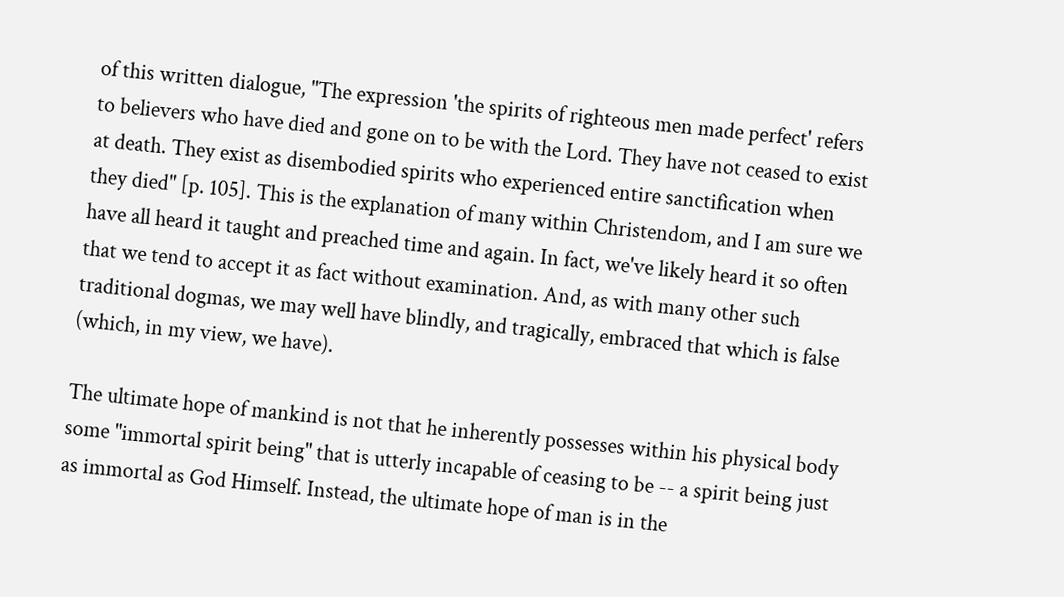of this written dialogue, "The expression 'the spirits of righteous men made perfect' refers to believers who have died and gone on to be with the Lord. They have not ceased to exist at death. They exist as disembodied spirits who experienced entire sanctification when they died" [p. 105]. This is the explanation of many within Christendom, and I am sure we have all heard it taught and preached time and again. In fact, we've likely heard it so often that we tend to accept it as fact without examination. And, as with many other such traditional dogmas, we may well have blindly, and tragically, embraced that which is false (which, in my view, we have).

The ultimate hope of mankind is not that he inherently possesses within his physical body some "immortal spirit being" that is utterly incapable of ceasing to be -- a spirit being just as immortal as God Himself. Instead, the ultimate hope of man is in the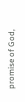promise of God,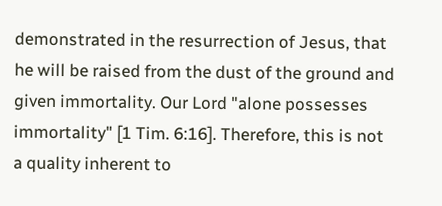demonstrated in the resurrection of Jesus, that he will be raised from the dust of the ground and given immortality. Our Lord "alone possesses immortality" [1 Tim. 6:16]. Therefore, this is not a quality inherent to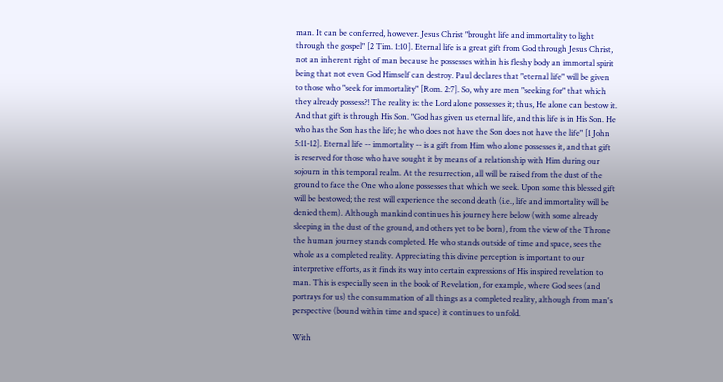man. It can be conferred, however. Jesus Christ "brought life and immortality to light through the gospel" [2 Tim. 1:10]. Eternal life is a great gift from God through Jesus Christ, not an inherent right of man because he possesses within his fleshy body an immortal spirit being that not even God Himself can destroy. Paul declares that "eternal life" will be given to those who "seek for immortality" [Rom. 2:7]. So, why are men "seeking for" that which they already possess?! The reality is: the Lord alone possesses it; thus, He alone can bestow it. And that gift is through His Son. "God has given us eternal life, and this life is in His Son. He who has the Son has the life; he who does not have the Son does not have the life" [1 John 5:11-12]. Eternal life -- immortality -- is a gift from Him who alone possesses it, and that gift is reserved for those who have sought it by means of a relationship with Him during our sojourn in this temporal realm. At the resurrection, all will be raised from the dust of the ground to face the One who alone possesses that which we seek. Upon some this blessed gift will be bestowed; the rest will experience the second death (i.e., life and immortality will be denied them). Although mankind continues his journey here below (with some already sleeping in the dust of the ground, and others yet to be born), from the view of the Throne the human journey stands completed. He who stands outside of time and space, sees the whole as a completed reality. Appreciating this divine perception is important to our interpretive efforts, as it finds its way into certain expressions of His inspired revelation to man. This is especially seen in the book of Revelation, for example, where God sees (and portrays for us) the consummation of all things as a completed reality, although from man's perspective (bound within time and space) it continues to unfold.

With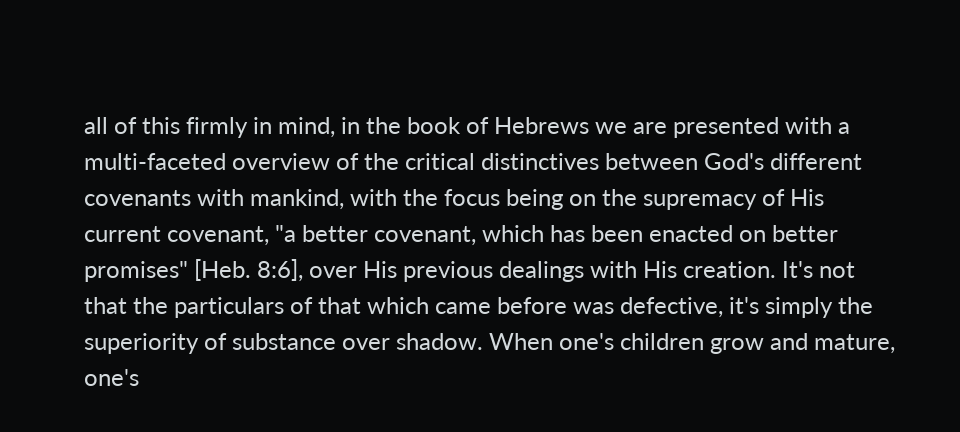all of this firmly in mind, in the book of Hebrews we are presented with a multi-faceted overview of the critical distinctives between God's different covenants with mankind, with the focus being on the supremacy of His current covenant, "a better covenant, which has been enacted on better promises" [Heb. 8:6], over His previous dealings with His creation. It's not that the particulars of that which came before was defective, it's simply the superiority of substance over shadow. When one's children grow and mature, one's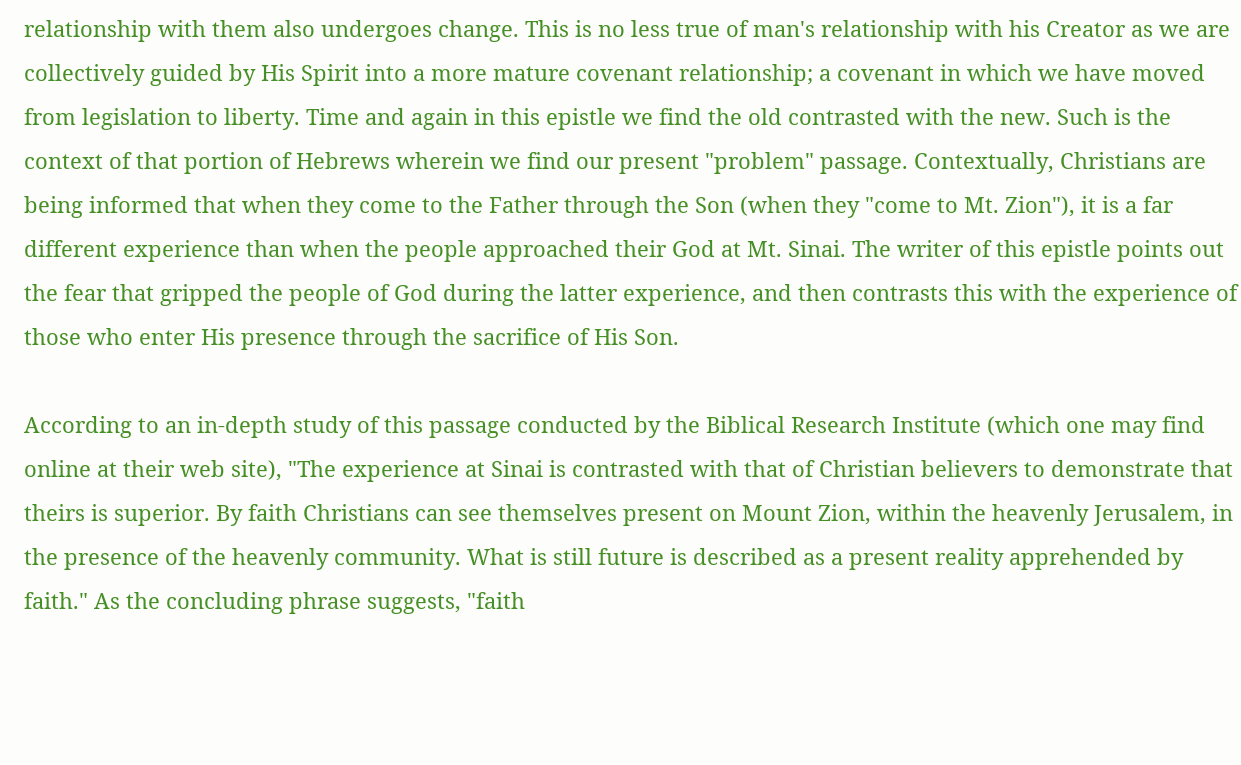relationship with them also undergoes change. This is no less true of man's relationship with his Creator as we are collectively guided by His Spirit into a more mature covenant relationship; a covenant in which we have moved from legislation to liberty. Time and again in this epistle we find the old contrasted with the new. Such is the context of that portion of Hebrews wherein we find our present "problem" passage. Contextually, Christians are being informed that when they come to the Father through the Son (when they "come to Mt. Zion"), it is a far different experience than when the people approached their God at Mt. Sinai. The writer of this epistle points out the fear that gripped the people of God during the latter experience, and then contrasts this with the experience of those who enter His presence through the sacrifice of His Son.

According to an in-depth study of this passage conducted by the Biblical Research Institute (which one may find online at their web site), "The experience at Sinai is contrasted with that of Christian believers to demonstrate that theirs is superior. By faith Christians can see themselves present on Mount Zion, within the heavenly Jerusalem, in the presence of the heavenly community. What is still future is described as a present reality apprehended by faith." As the concluding phrase suggests, "faith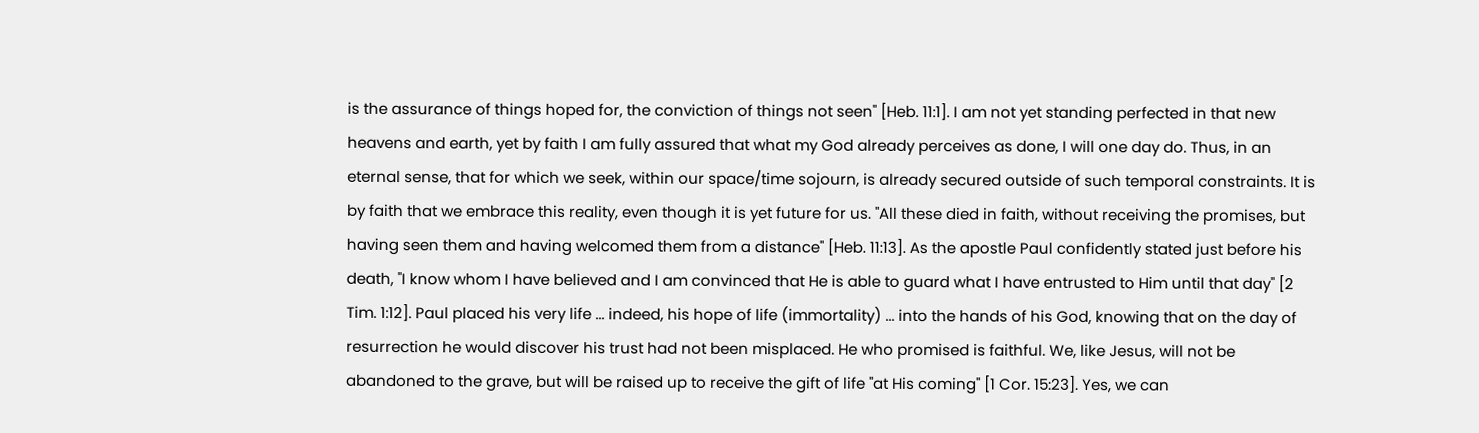is the assurance of things hoped for, the conviction of things not seen" [Heb. 11:1]. I am not yet standing perfected in that new heavens and earth, yet by faith I am fully assured that what my God already perceives as done, I will one day do. Thus, in an eternal sense, that for which we seek, within our space/time sojourn, is already secured outside of such temporal constraints. It is by faith that we embrace this reality, even though it is yet future for us. "All these died in faith, without receiving the promises, but having seen them and having welcomed them from a distance" [Heb. 11:13]. As the apostle Paul confidently stated just before his death, "I know whom I have believed and I am convinced that He is able to guard what I have entrusted to Him until that day" [2 Tim. 1:12]. Paul placed his very life ... indeed, his hope of life (immortality) ... into the hands of his God, knowing that on the day of resurrection he would discover his trust had not been misplaced. He who promised is faithful. We, like Jesus, will not be abandoned to the grave, but will be raised up to receive the gift of life "at His coming" [1 Cor. 15:23]. Yes, we can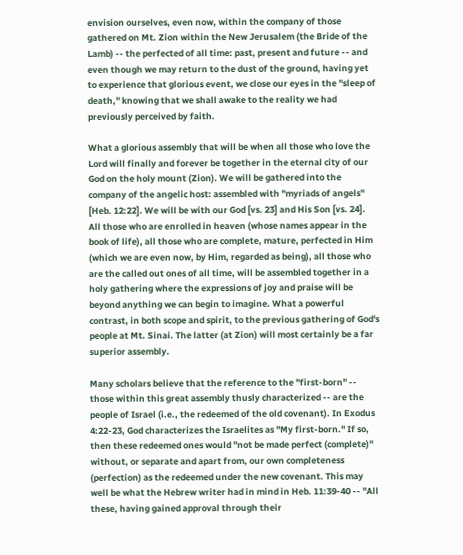envision ourselves, even now, within the company of those gathered on Mt. Zion within the New Jerusalem (the Bride of the Lamb) -- the perfected of all time: past, present and future -- and even though we may return to the dust of the ground, having yet to experience that glorious event, we close our eyes in the "sleep of death," knowing that we shall awake to the reality we had previously perceived by faith.

What a glorious assembly that will be when all those who love the Lord will finally and forever be together in the eternal city of our God on the holy mount (Zion). We will be gathered into the company of the angelic host: assembled with "myriads of angels" [Heb. 12:22]. We will be with our God [vs. 23] and His Son [vs. 24]. All those who are enrolled in heaven (whose names appear in the book of life), all those who are complete, mature, perfected in Him (which we are even now, by Him, regarded as being), all those who are the called out ones of all time, will be assembled together in a holy gathering where the expressions of joy and praise will be beyond anything we can begin to imagine. What a powerful contrast, in both scope and spirit, to the previous gathering of God's people at Mt. Sinai. The latter (at Zion) will most certainly be a far superior assembly.

Many scholars believe that the reference to the "first-born" -- those within this great assembly thusly characterized -- are the people of Israel (i.e., the redeemed of the old covenant). In Exodus 4:22-23, God characterizes the Israelites as "My first-born." If so, then these redeemed ones would "not be made perfect (complete)" without, or separate and apart from, our own completeness (perfection) as the redeemed under the new covenant. This may well be what the Hebrew writer had in mind in Heb. 11:39-40 -- "All these, having gained approval through their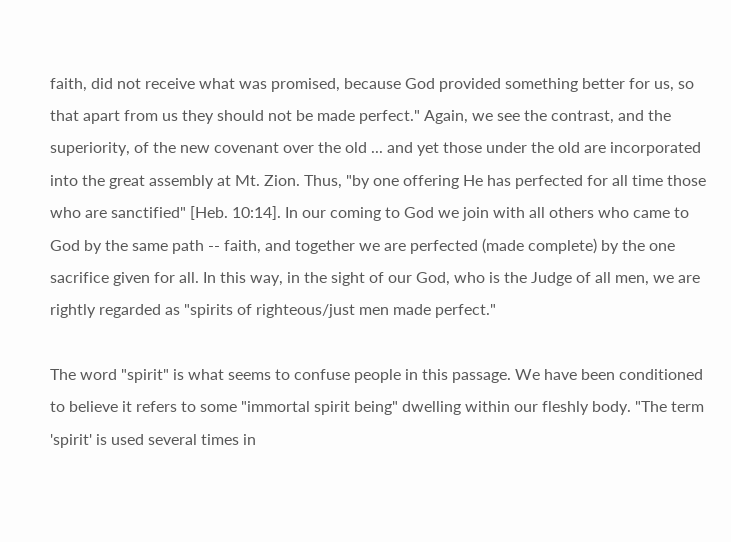faith, did not receive what was promised, because God provided something better for us, so that apart from us they should not be made perfect." Again, we see the contrast, and the superiority, of the new covenant over the old ... and yet those under the old are incorporated into the great assembly at Mt. Zion. Thus, "by one offering He has perfected for all time those who are sanctified" [Heb. 10:14]. In our coming to God we join with all others who came to God by the same path -- faith, and together we are perfected (made complete) by the one sacrifice given for all. In this way, in the sight of our God, who is the Judge of all men, we are rightly regarded as "spirits of righteous/just men made perfect."

The word "spirit" is what seems to confuse people in this passage. We have been conditioned to believe it refers to some "immortal spirit being" dwelling within our fleshly body. "The term 'spirit' is used several times in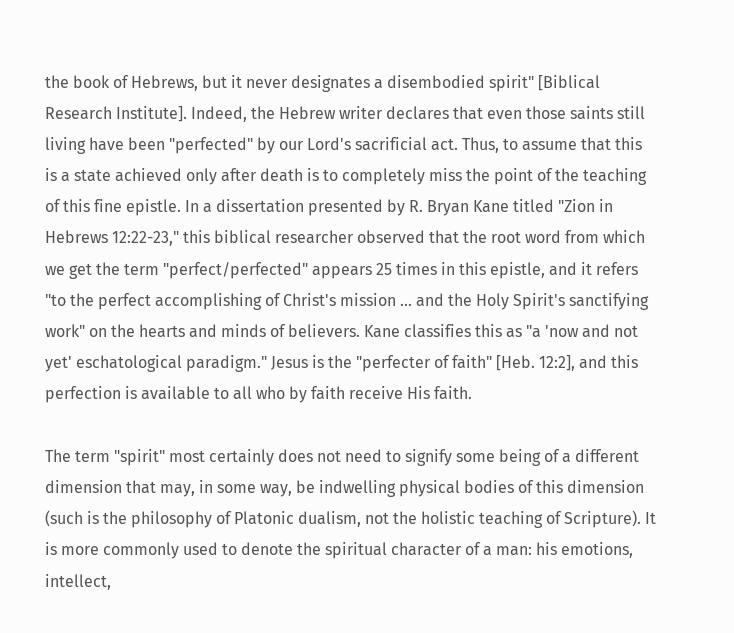the book of Hebrews, but it never designates a disembodied spirit" [Biblical Research Institute]. Indeed, the Hebrew writer declares that even those saints still living have been "perfected" by our Lord's sacrificial act. Thus, to assume that this is a state achieved only after death is to completely miss the point of the teaching of this fine epistle. In a dissertation presented by R. Bryan Kane titled "Zion in Hebrews 12:22-23," this biblical researcher observed that the root word from which we get the term "perfect/perfected" appears 25 times in this epistle, and it refers "to the perfect accomplishing of Christ's mission ... and the Holy Spirit's sanctifying work" on the hearts and minds of believers. Kane classifies this as "a 'now and not yet' eschatological paradigm." Jesus is the "perfecter of faith" [Heb. 12:2], and this perfection is available to all who by faith receive His faith.

The term "spirit" most certainly does not need to signify some being of a different dimension that may, in some way, be indwelling physical bodies of this dimension (such is the philosophy of Platonic dualism, not the holistic teaching of Scripture). It is more commonly used to denote the spiritual character of a man: his emotions, intellect,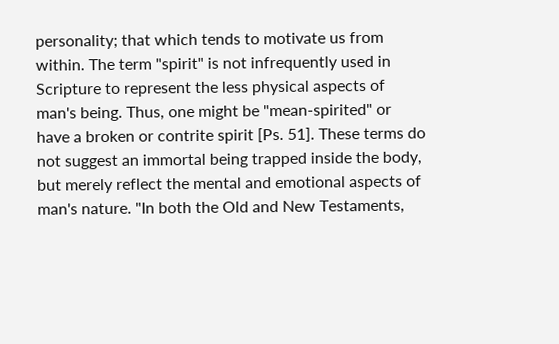personality; that which tends to motivate us from within. The term "spirit" is not infrequently used in Scripture to represent the less physical aspects of man's being. Thus, one might be "mean-spirited" or have a broken or contrite spirit [Ps. 51]. These terms do not suggest an immortal being trapped inside the body, but merely reflect the mental and emotional aspects of man's nature. "In both the Old and New Testaments,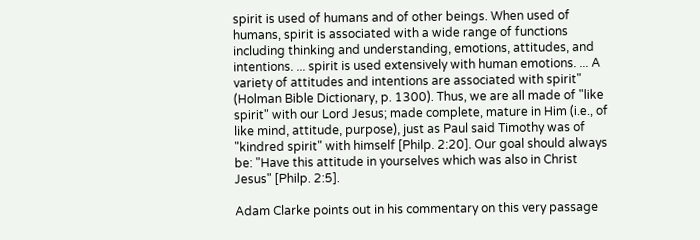spirit is used of humans and of other beings. When used of humans, spirit is associated with a wide range of functions including thinking and understanding, emotions, attitudes, and intentions. ... spirit is used extensively with human emotions. ... A variety of attitudes and intentions are associated with spirit" (Holman Bible Dictionary, p. 1300). Thus, we are all made of "like spirit" with our Lord Jesus; made complete, mature in Him (i.e., of like mind, attitude, purpose), just as Paul said Timothy was of "kindred spirit" with himself [Philp. 2:20]. Our goal should always be: "Have this attitude in yourselves which was also in Christ Jesus" [Philp. 2:5].

Adam Clarke points out in his commentary on this very passage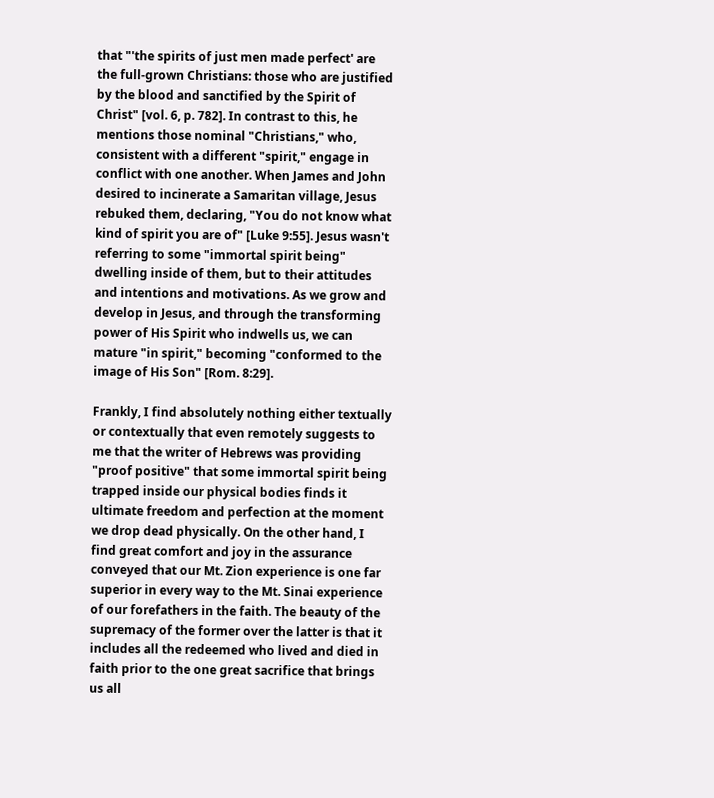that "'the spirits of just men made perfect' are the full-grown Christians: those who are justified by the blood and sanctified by the Spirit of Christ" [vol. 6, p. 782]. In contrast to this, he mentions those nominal "Christians," who, consistent with a different "spirit," engage in conflict with one another. When James and John desired to incinerate a Samaritan village, Jesus rebuked them, declaring, "You do not know what kind of spirit you are of" [Luke 9:55]. Jesus wasn't referring to some "immortal spirit being" dwelling inside of them, but to their attitudes and intentions and motivations. As we grow and develop in Jesus, and through the transforming power of His Spirit who indwells us, we can mature "in spirit," becoming "conformed to the image of His Son" [Rom. 8:29].

Frankly, I find absolutely nothing either textually or contextually that even remotely suggests to me that the writer of Hebrews was providing "proof positive" that some immortal spirit being trapped inside our physical bodies finds it ultimate freedom and perfection at the moment we drop dead physically. On the other hand, I find great comfort and joy in the assurance conveyed that our Mt. Zion experience is one far superior in every way to the Mt. Sinai experience of our forefathers in the faith. The beauty of the supremacy of the former over the latter is that it includes all the redeemed who lived and died in faith prior to the one great sacrifice that brings us all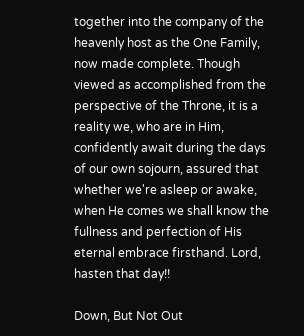together into the company of the heavenly host as the One Family, now made complete. Though viewed as accomplished from the perspective of the Throne, it is a reality we, who are in Him, confidently await during the days of our own sojourn, assured that whether we're asleep or awake, when He comes we shall know the fullness and perfection of His eternal embrace firsthand. Lord, hasten that day!!

Down, But Not Out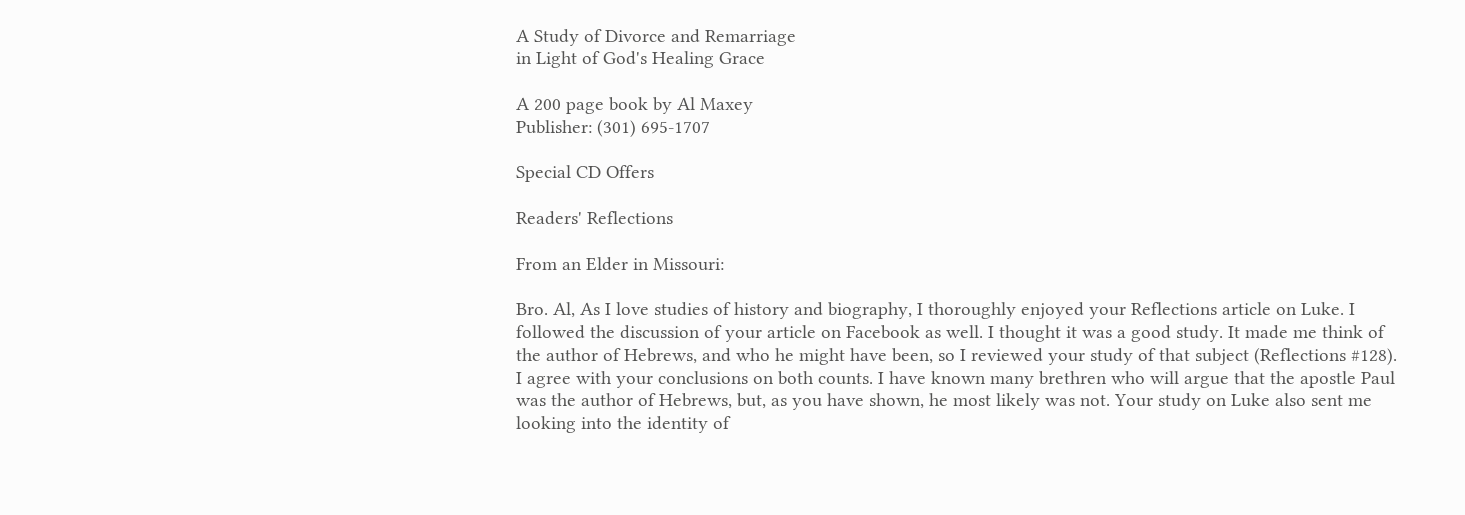A Study of Divorce and Remarriage
in Light of God's Healing Grace

A 200 page book by Al Maxey
Publisher: (301) 695-1707

Special CD Offers

Readers' Reflections

From an Elder in Missouri:

Bro. Al, As I love studies of history and biography, I thoroughly enjoyed your Reflections article on Luke. I followed the discussion of your article on Facebook as well. I thought it was a good study. It made me think of the author of Hebrews, and who he might have been, so I reviewed your study of that subject (Reflections #128). I agree with your conclusions on both counts. I have known many brethren who will argue that the apostle Paul was the author of Hebrews, but, as you have shown, he most likely was not. Your study on Luke also sent me looking into the identity of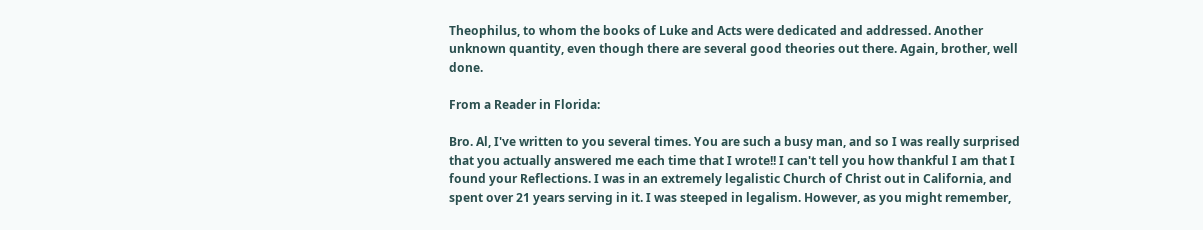Theophilus, to whom the books of Luke and Acts were dedicated and addressed. Another unknown quantity, even though there are several good theories out there. Again, brother, well done.

From a Reader in Florida:

Bro. Al, I've written to you several times. You are such a busy man, and so I was really surprised that you actually answered me each time that I wrote!! I can't tell you how thankful I am that I found your Reflections. I was in an extremely legalistic Church of Christ out in California, and spent over 21 years serving in it. I was steeped in legalism. However, as you might remember,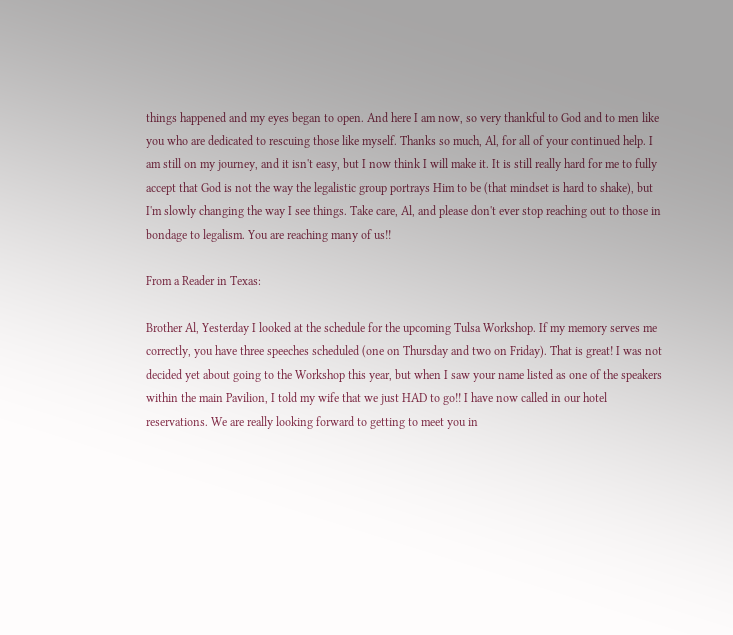things happened and my eyes began to open. And here I am now, so very thankful to God and to men like you who are dedicated to rescuing those like myself. Thanks so much, Al, for all of your continued help. I am still on my journey, and it isn't easy, but I now think I will make it. It is still really hard for me to fully accept that God is not the way the legalistic group portrays Him to be (that mindset is hard to shake), but I'm slowly changing the way I see things. Take care, Al, and please don't ever stop reaching out to those in bondage to legalism. You are reaching many of us!!

From a Reader in Texas:

Brother Al, Yesterday I looked at the schedule for the upcoming Tulsa Workshop. If my memory serves me correctly, you have three speeches scheduled (one on Thursday and two on Friday). That is great! I was not decided yet about going to the Workshop this year, but when I saw your name listed as one of the speakers within the main Pavilion, I told my wife that we just HAD to go!! I have now called in our hotel reservations. We are really looking forward to getting to meet you in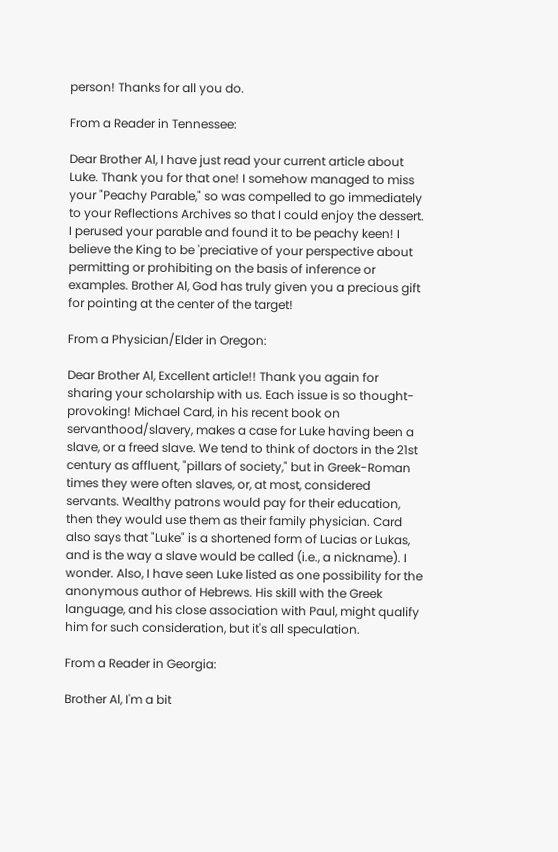person! Thanks for all you do.

From a Reader in Tennessee:

Dear Brother Al, I have just read your current article about Luke. Thank you for that one! I somehow managed to miss your "Peachy Parable," so was compelled to go immediately to your Reflections Archives so that I could enjoy the dessert. I perused your parable and found it to be peachy keen! I believe the King to be 'preciative of your perspective about permitting or prohibiting on the basis of inference or examples. Brother Al, God has truly given you a precious gift for pointing at the center of the target!

From a Physician/Elder in Oregon:

Dear Brother Al, Excellent article!! Thank you again for sharing your scholarship with us. Each issue is so thought-provoking! Michael Card, in his recent book on servanthood/slavery, makes a case for Luke having been a slave, or a freed slave. We tend to think of doctors in the 21st century as affluent, "pillars of society," but in Greek-Roman times they were often slaves, or, at most, considered servants. Wealthy patrons would pay for their education, then they would use them as their family physician. Card also says that "Luke" is a shortened form of Lucias or Lukas, and is the way a slave would be called (i.e., a nickname). I wonder. Also, I have seen Luke listed as one possibility for the anonymous author of Hebrews. His skill with the Greek language, and his close association with Paul, might qualify him for such consideration, but it's all speculation.

From a Reader in Georgia:

Brother Al, I'm a bit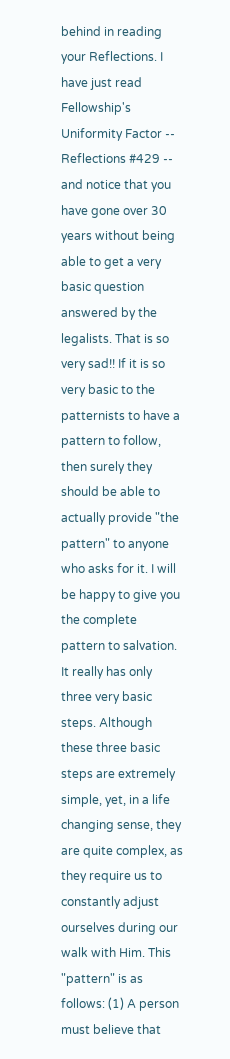behind in reading your Reflections. I have just read Fellowship's Uniformity Factor -- Reflections #429 -- and notice that you have gone over 30 years without being able to get a very basic question answered by the legalists. That is so very sad!! If it is so very basic to the patternists to have a pattern to follow, then surely they should be able to actually provide "the pattern" to anyone who asks for it. I will be happy to give you the complete pattern to salvation. It really has only three very basic steps. Although these three basic steps are extremely simple, yet, in a life changing sense, they are quite complex, as they require us to constantly adjust ourselves during our walk with Him. This "pattern" is as follows: (1) A person must believe that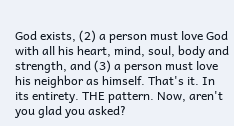God exists, (2) a person must love God with all his heart, mind, soul, body and strength, and (3) a person must love his neighbor as himself. That's it. In its entirety. THE pattern. Now, aren't you glad you asked?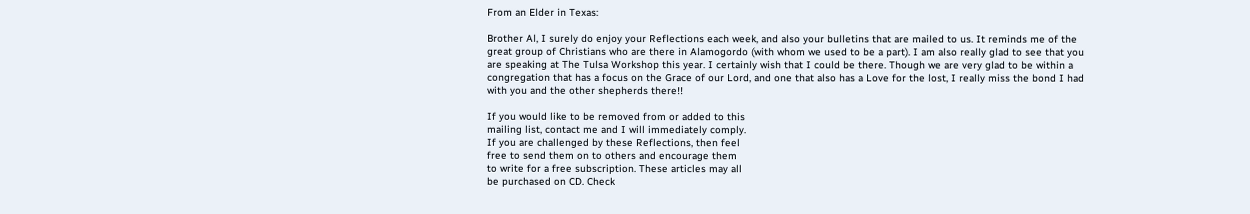From an Elder in Texas:

Brother Al, I surely do enjoy your Reflections each week, and also your bulletins that are mailed to us. It reminds me of the great group of Christians who are there in Alamogordo (with whom we used to be a part). I am also really glad to see that you are speaking at The Tulsa Workshop this year. I certainly wish that I could be there. Though we are very glad to be within a congregation that has a focus on the Grace of our Lord, and one that also has a Love for the lost, I really miss the bond I had with you and the other shepherds there!!

If you would like to be removed from or added to this
mailing list, contact me and I will immediately comply.
If you are challenged by these Reflections, then feel
free to send them on to others and encourage them
to write for a free subscription. These articles may all
be purchased on CD. Check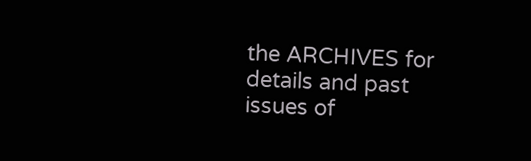the ARCHIVES for
details and past issues of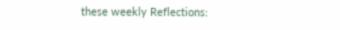these weekly Reflections: